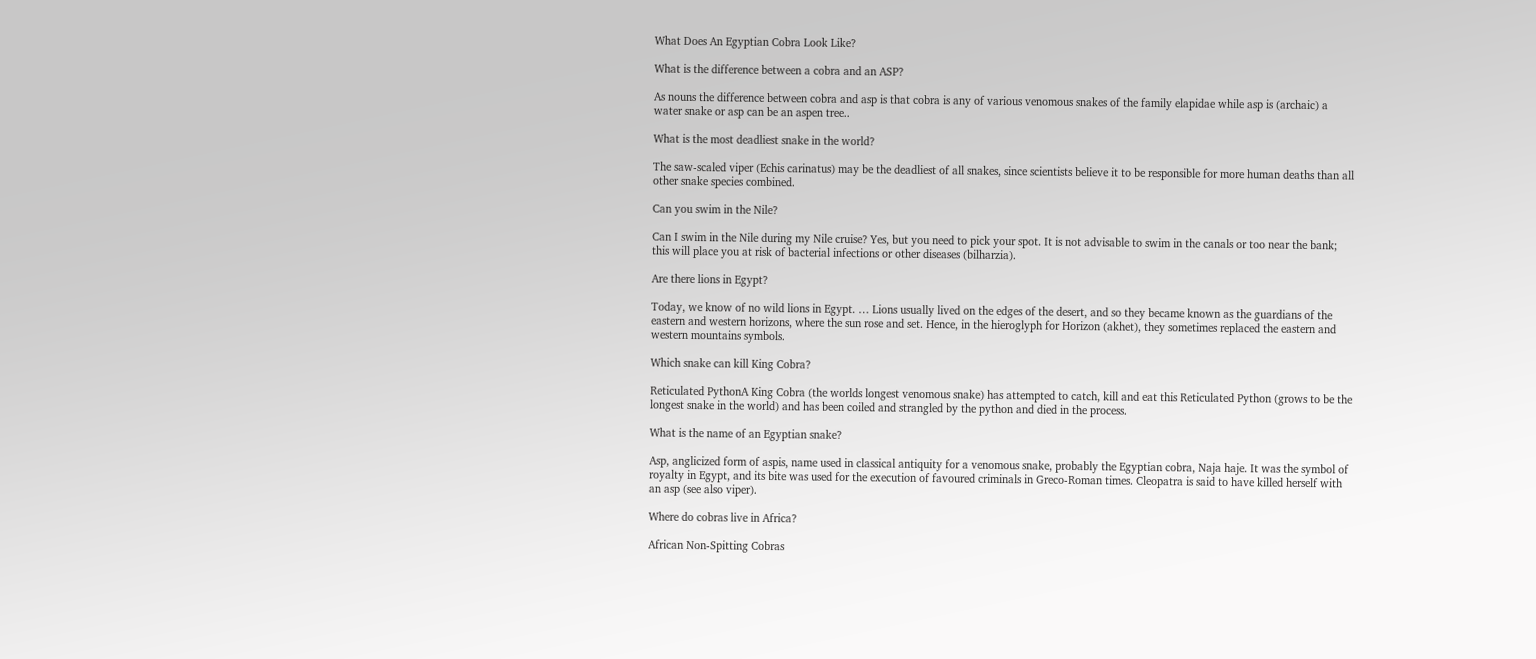What Does An Egyptian Cobra Look Like?

What is the difference between a cobra and an ASP?

As nouns the difference between cobra and asp is that cobra is any of various venomous snakes of the family elapidae while asp is (archaic) a water snake or asp can be an aspen tree..

What is the most deadliest snake in the world?

The saw-scaled viper (Echis carinatus) may be the deadliest of all snakes, since scientists believe it to be responsible for more human deaths than all other snake species combined.

Can you swim in the Nile?

Can I swim in the Nile during my Nile cruise? Yes, but you need to pick your spot. It is not advisable to swim in the canals or too near the bank; this will place you at risk of bacterial infections or other diseases (bilharzia).

Are there lions in Egypt?

Today, we know of no wild lions in Egypt. … Lions usually lived on the edges of the desert, and so they became known as the guardians of the eastern and western horizons, where the sun rose and set. Hence, in the hieroglyph for Horizon (akhet), they sometimes replaced the eastern and western mountains symbols.

Which snake can kill King Cobra?

Reticulated PythonA King Cobra (the worlds longest venomous snake) has attempted to catch, kill and eat this Reticulated Python (grows to be the longest snake in the world) and has been coiled and strangled by the python and died in the process.

What is the name of an Egyptian snake?

Asp, anglicized form of aspis, name used in classical antiquity for a venomous snake, probably the Egyptian cobra, Naja haje. It was the symbol of royalty in Egypt, and its bite was used for the execution of favoured criminals in Greco-Roman times. Cleopatra is said to have killed herself with an asp (see also viper).

Where do cobras live in Africa?

African Non-Spitting Cobras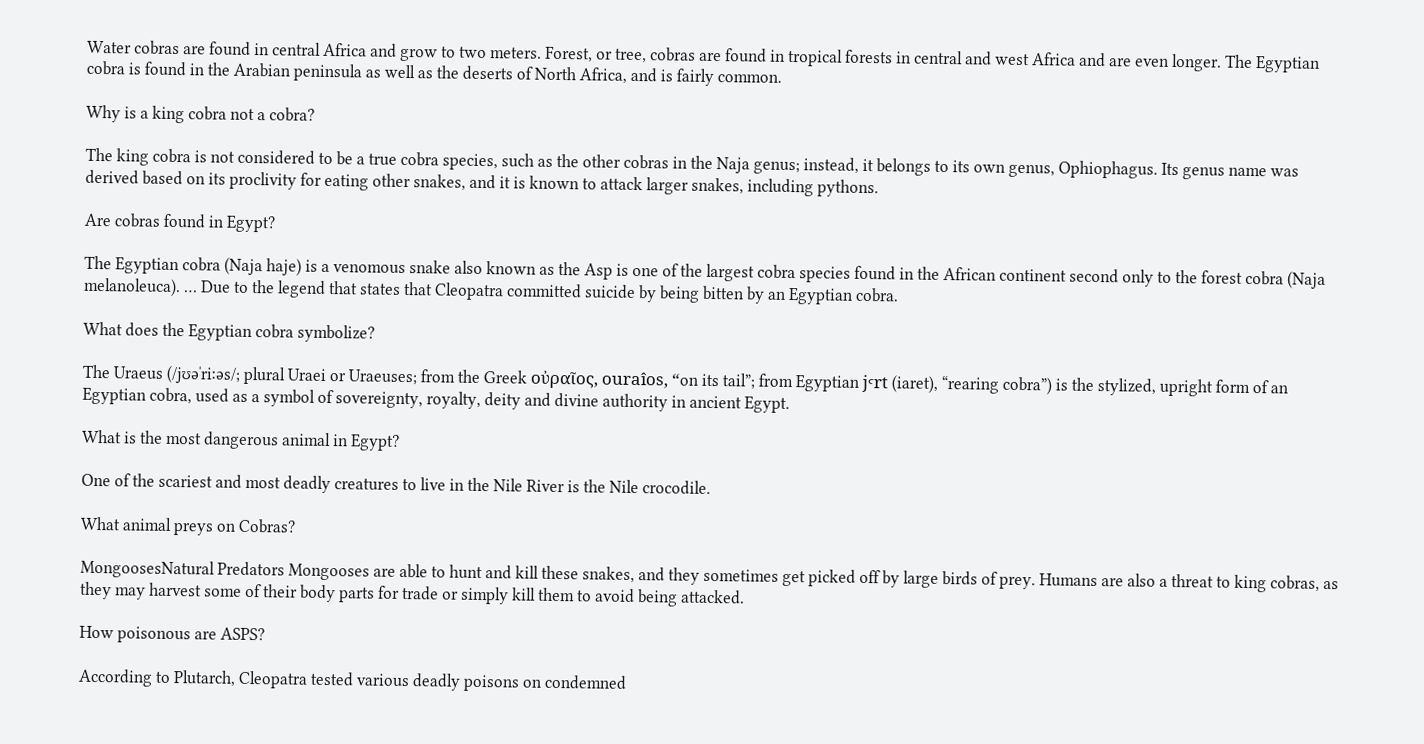Water cobras are found in central Africa and grow to two meters. Forest, or tree, cobras are found in tropical forests in central and west Africa and are even longer. The Egyptian cobra is found in the Arabian peninsula as well as the deserts of North Africa, and is fairly common.

Why is a king cobra not a cobra?

The king cobra is not considered to be a true cobra species, such as the other cobras in the Naja genus; instead, it belongs to its own genus, Ophiophagus. Its genus name was derived based on its proclivity for eating other snakes, and it is known to attack larger snakes, including pythons.

Are cobras found in Egypt?

The Egyptian cobra (Naja haje) is a venomous snake also known as the Asp is one of the largest cobra species found in the African continent second only to the forest cobra (Naja melanoleuca). … Due to the legend that states that Cleopatra committed suicide by being bitten by an Egyptian cobra.

What does the Egyptian cobra symbolize?

The Uraeus (/jʊəˈriːəs/; plural Uraei or Uraeuses; from the Greek οὐραῖος, ouraîos, “on its tail”; from Egyptian jꜥrt (iaret), “rearing cobra”) is the stylized, upright form of an Egyptian cobra, used as a symbol of sovereignty, royalty, deity and divine authority in ancient Egypt.

What is the most dangerous animal in Egypt?

One of the scariest and most deadly creatures to live in the Nile River is the Nile crocodile.

What animal preys on Cobras?

MongoosesNatural Predators Mongooses are able to hunt and kill these snakes, and they sometimes get picked off by large birds of prey. Humans are also a threat to king cobras, as they may harvest some of their body parts for trade or simply kill them to avoid being attacked.

How poisonous are ASPS?

According to Plutarch, Cleopatra tested various deadly poisons on condemned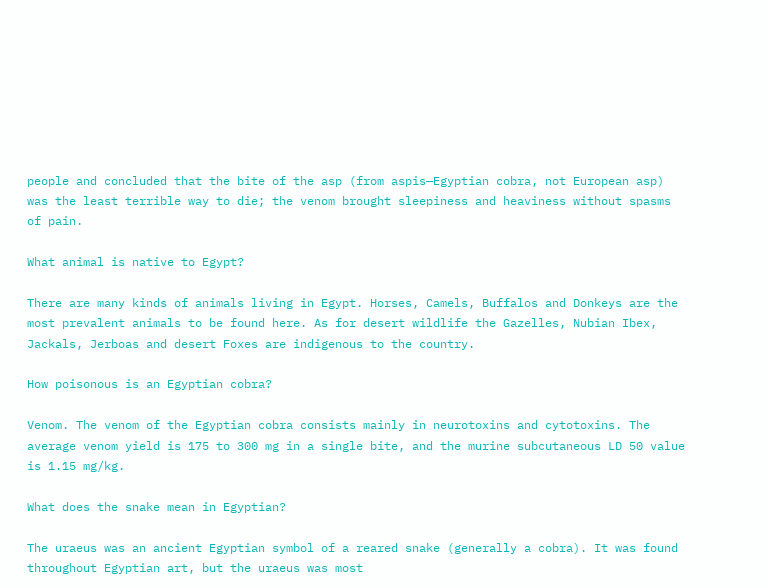people and concluded that the bite of the asp (from aspis—Egyptian cobra, not European asp) was the least terrible way to die; the venom brought sleepiness and heaviness without spasms of pain.

What animal is native to Egypt?

There are many kinds of animals living in Egypt. Horses, Camels, Buffalos and Donkeys are the most prevalent animals to be found here. As for desert wildlife the Gazelles, Nubian Ibex, Jackals, Jerboas and desert Foxes are indigenous to the country.

How poisonous is an Egyptian cobra?

Venom. The venom of the Egyptian cobra consists mainly in neurotoxins and cytotoxins. The average venom yield is 175 to 300 mg in a single bite, and the murine subcutaneous LD 50 value is 1.15 mg/kg.

What does the snake mean in Egyptian?

The uraeus was an ancient Egyptian symbol of a reared snake (generally a cobra). It was found throughout Egyptian art, but the uraeus was most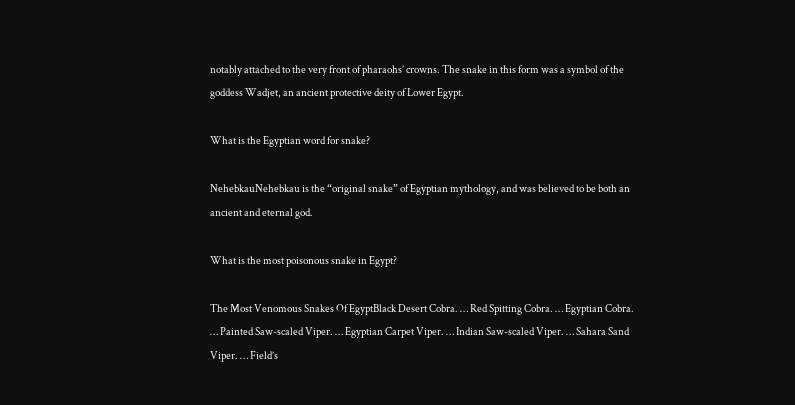notably attached to the very front of pharaohs’ crowns. The snake in this form was a symbol of the goddess Wadjet, an ancient protective deity of Lower Egypt.

What is the Egyptian word for snake?

NehebkauNehebkau is the “original snake” of Egyptian mythology, and was believed to be both an ancient and eternal god.

What is the most poisonous snake in Egypt?

The Most Venomous Snakes Of EgyptBlack Desert Cobra. … Red Spitting Cobra. … Egyptian Cobra. … Painted Saw-scaled Viper. … Egyptian Carpet Viper. … Indian Saw-scaled Viper. … Sahara Sand Viper. … Field’s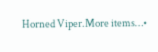Horned Viper.More items…•